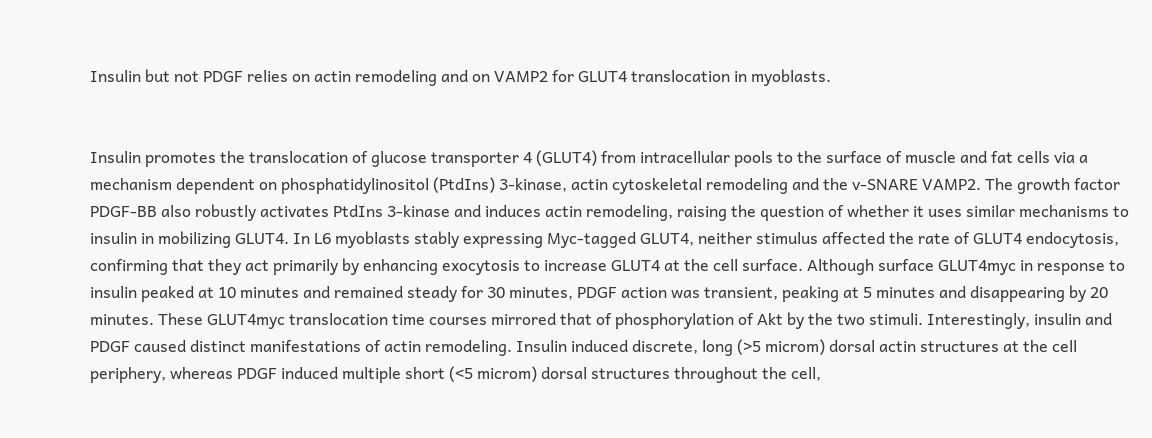Insulin but not PDGF relies on actin remodeling and on VAMP2 for GLUT4 translocation in myoblasts.


Insulin promotes the translocation of glucose transporter 4 (GLUT4) from intracellular pools to the surface of muscle and fat cells via a mechanism dependent on phosphatidylinositol (PtdIns) 3-kinase, actin cytoskeletal remodeling and the v-SNARE VAMP2. The growth factor PDGF-BB also robustly activates PtdIns 3-kinase and induces actin remodeling, raising the question of whether it uses similar mechanisms to insulin in mobilizing GLUT4. In L6 myoblasts stably expressing Myc-tagged GLUT4, neither stimulus affected the rate of GLUT4 endocytosis, confirming that they act primarily by enhancing exocytosis to increase GLUT4 at the cell surface. Although surface GLUT4myc in response to insulin peaked at 10 minutes and remained steady for 30 minutes, PDGF action was transient, peaking at 5 minutes and disappearing by 20 minutes. These GLUT4myc translocation time courses mirrored that of phosphorylation of Akt by the two stimuli. Interestingly, insulin and PDGF caused distinct manifestations of actin remodeling. Insulin induced discrete, long (>5 microm) dorsal actin structures at the cell periphery, whereas PDGF induced multiple short (<5 microm) dorsal structures throughout the cell,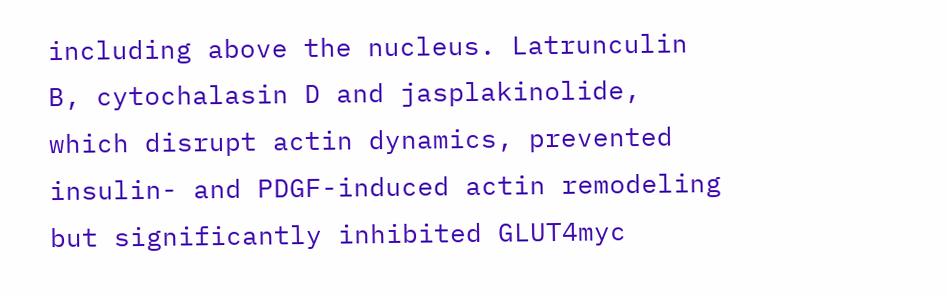including above the nucleus. Latrunculin B, cytochalasin D and jasplakinolide, which disrupt actin dynamics, prevented insulin- and PDGF-induced actin remodeling but significantly inhibited GLUT4myc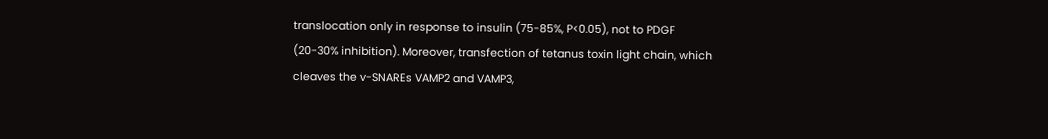translocation only in response to insulin (75-85%, P<0.05), not to PDGF (20-30% inhibition). Moreover, transfection of tetanus toxin light chain, which cleaves the v-SNAREs VAMP2 and VAMP3,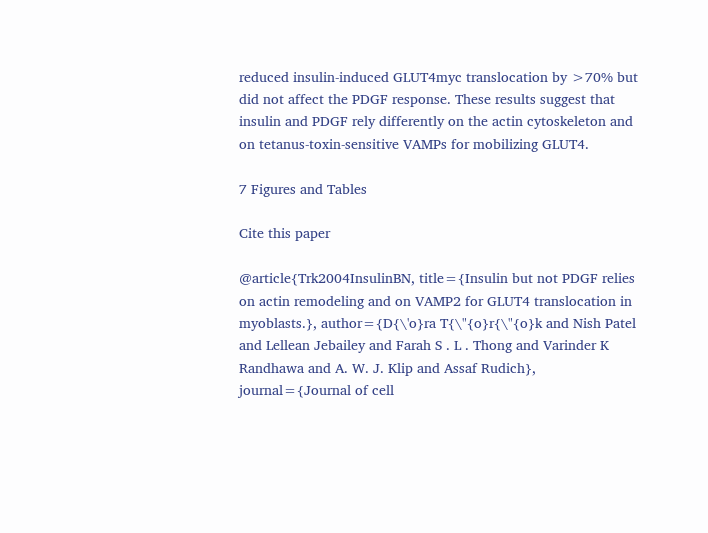reduced insulin-induced GLUT4myc translocation by >70% but did not affect the PDGF response. These results suggest that insulin and PDGF rely differently on the actin cytoskeleton and on tetanus-toxin-sensitive VAMPs for mobilizing GLUT4.

7 Figures and Tables

Cite this paper

@article{Trk2004InsulinBN, title={Insulin but not PDGF relies on actin remodeling and on VAMP2 for GLUT4 translocation in myoblasts.}, author={D{\'o}ra T{\"{o}r{\"{o}k and Nish Patel and Lellean Jebailey and Farah S . L . Thong and Varinder K Randhawa and A. W. J. Klip and Assaf Rudich}, journal={Journal of cell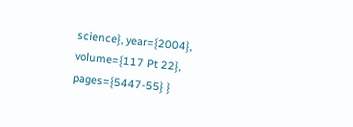science}, year={2004}, volume={117 Pt 22}, pages={5447-55} }